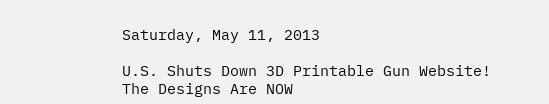Saturday, May 11, 2013

U.S. Shuts Down 3D Printable Gun Website! The Designs Are NOW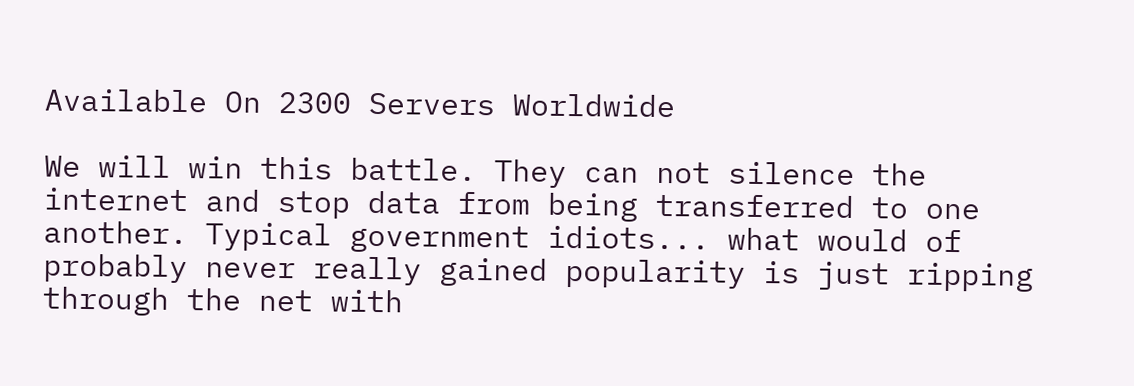Available On 2300 Servers Worldwide

We will win this battle. They can not silence the internet and stop data from being transferred to one another. Typical government idiots... what would of probably never really gained popularity is just ripping through the net with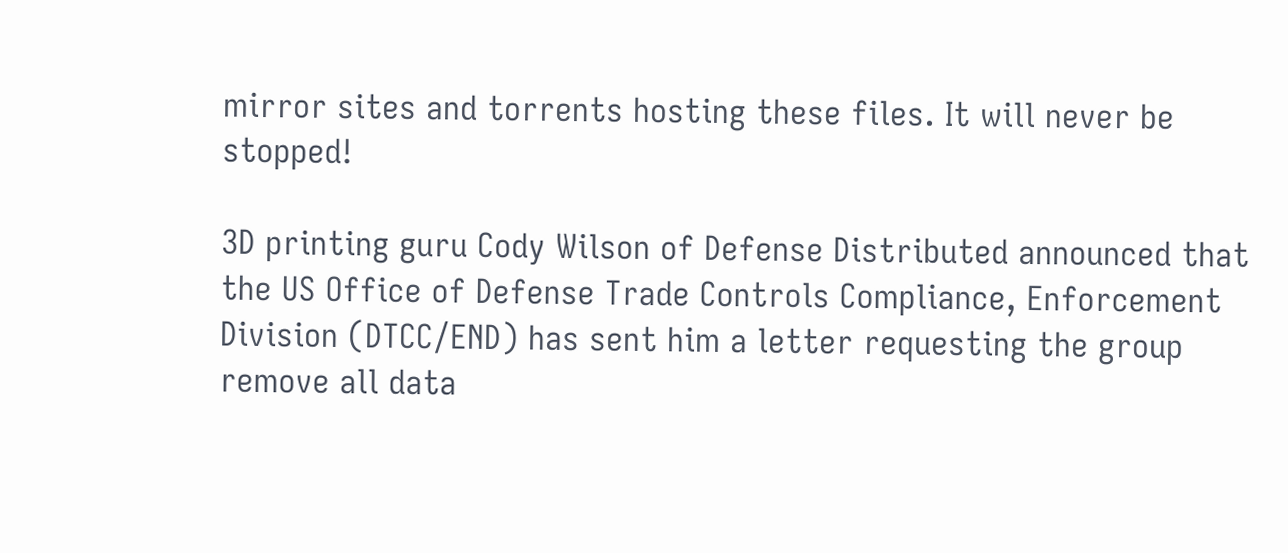mirror sites and torrents hosting these files. It will never be stopped!

3D printing guru Cody Wilson of Defense Distributed announced that the US Office of Defense Trade Controls Compliance, Enforcement Division (DTCC/END) has sent him a letter requesting the group remove all data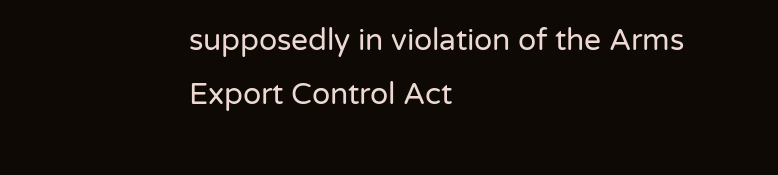supposedly in violation of the Arms Export Control Act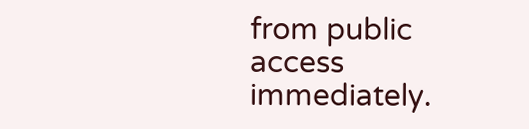from public access immediately.